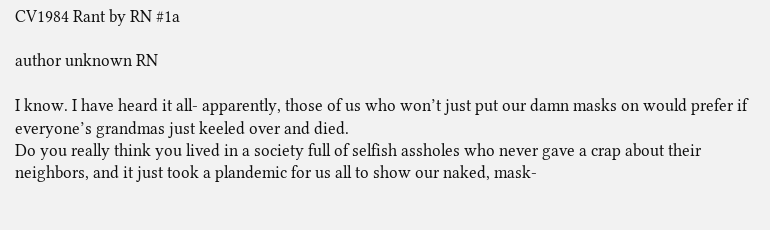CV1984 Rant by RN #1a

author unknown RN

I know. I have heard it all- apparently, those of us who won’t just put our damn masks on would prefer if everyone’s grandmas just keeled over and died.
Do you really think you lived in a society full of selfish assholes who never gave a crap about their neighbors, and it just took a plandemic for us all to show our naked, mask-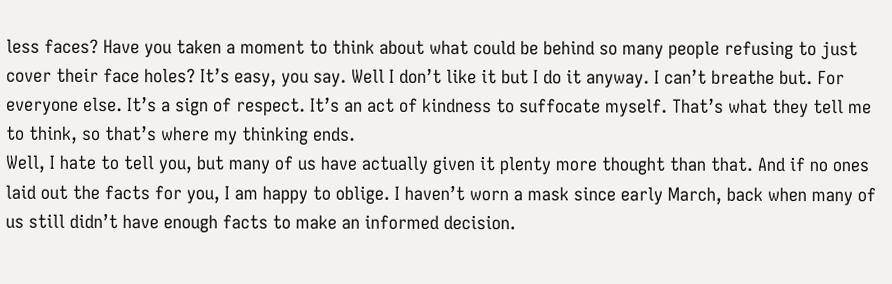less faces? Have you taken a moment to think about what could be behind so many people refusing to just cover their face holes? It’s easy, you say. Well I don’t like it but I do it anyway. I can’t breathe but. For everyone else. It’s a sign of respect. It’s an act of kindness to suffocate myself. That’s what they tell me to think, so that’s where my thinking ends.
Well, I hate to tell you, but many of us have actually given it plenty more thought than that. And if no ones laid out the facts for you, I am happy to oblige. I haven’t worn a mask since early March, back when many of us still didn’t have enough facts to make an informed decision.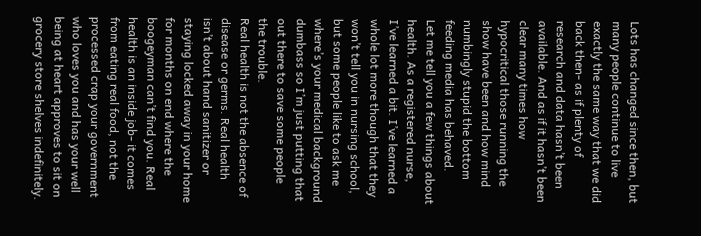Lots has changed since then, but many people continue to live exactly the same way that we did back then- as if plenty of research and data hasn’t been available. And as if it hasn’t been clear many times how hypocritical those running the show have been and how mind numbingly stupid the bottom feeding media has behaved.
Let me tell you a few things about health. As a registered nurse, I’ve learned a bit. I’ve learned a whole lot more though that they won’t tell you in nursing school, but some people like to ask me where’s your medical background dumbass so I’m just putting that out there to save some people the trouble.
Real health is not the absence of disease or germs. Real health isn’t about hand sanitizer or staying locked away in your home for months on end where the boogeyman can’t find you. Real health is an inside job- it comes from eating real food, not the processed crap your government who loves you and has your well being at heart approves to sit on grocery store shelves indefinitely.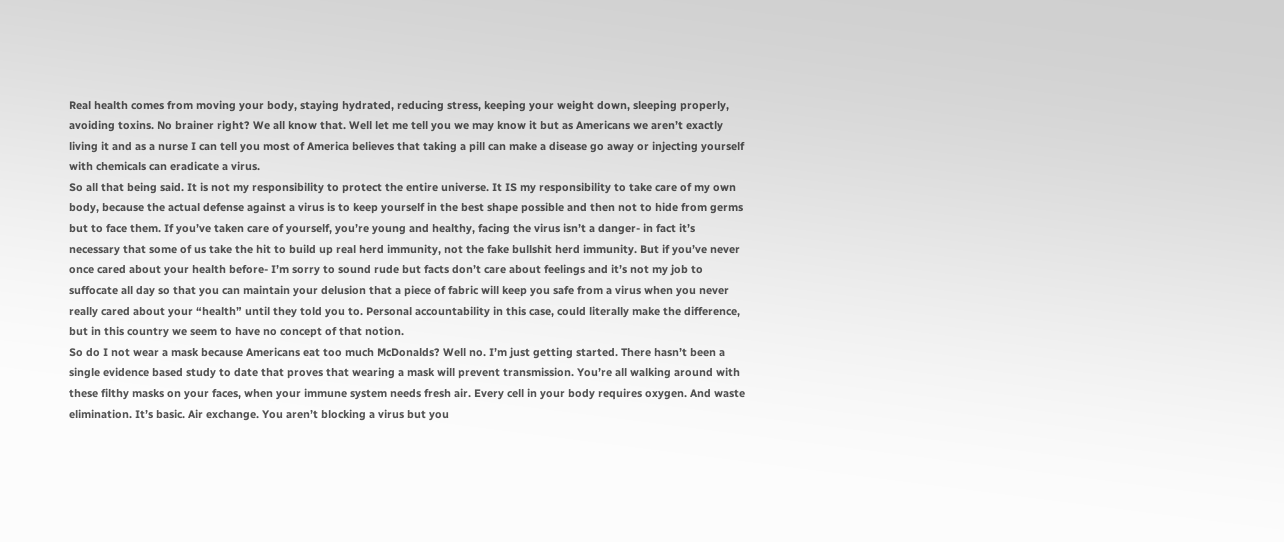Real health comes from moving your body, staying hydrated, reducing stress, keeping your weight down, sleeping properly, avoiding toxins. No brainer right? We all know that. Well let me tell you we may know it but as Americans we aren’t exactly living it and as a nurse I can tell you most of America believes that taking a pill can make a disease go away or injecting yourself with chemicals can eradicate a virus.
So all that being said. It is not my responsibility to protect the entire universe. It IS my responsibility to take care of my own body, because the actual defense against a virus is to keep yourself in the best shape possible and then not to hide from germs but to face them. If you’ve taken care of yourself, you’re young and healthy, facing the virus isn’t a danger- in fact it’s necessary that some of us take the hit to build up real herd immunity, not the fake bullshit herd immunity. But if you’ve never once cared about your health before- I’m sorry to sound rude but facts don’t care about feelings and it’s not my job to suffocate all day so that you can maintain your delusion that a piece of fabric will keep you safe from a virus when you never really cared about your “health” until they told you to. Personal accountability in this case, could literally make the difference, but in this country we seem to have no concept of that notion.
So do I not wear a mask because Americans eat too much McDonalds? Well no. I’m just getting started. There hasn’t been a single evidence based study to date that proves that wearing a mask will prevent transmission. You’re all walking around with these filthy masks on your faces, when your immune system needs fresh air. Every cell in your body requires oxygen. And waste elimination. It’s basic. Air exchange. You aren’t blocking a virus but you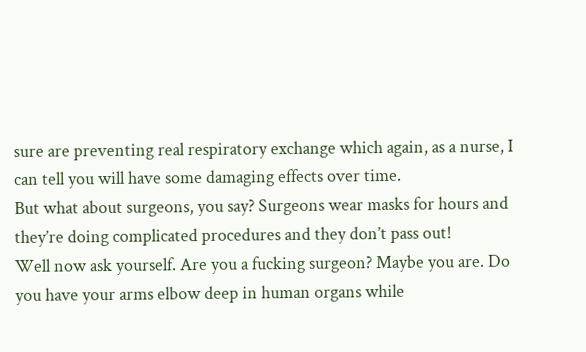sure are preventing real respiratory exchange which again, as a nurse, I can tell you will have some damaging effects over time.
But what about surgeons, you say? Surgeons wear masks for hours and they’re doing complicated procedures and they don’t pass out!
Well now ask yourself. Are you a fucking surgeon? Maybe you are. Do you have your arms elbow deep in human organs while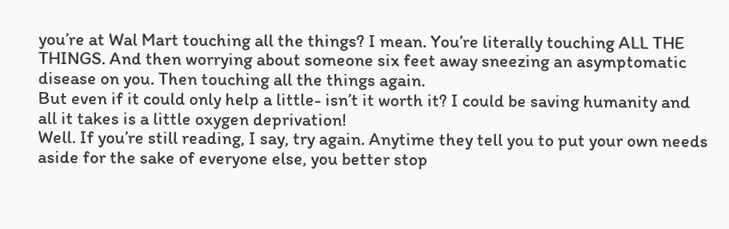you’re at Wal Mart touching all the things? I mean. You’re literally touching ALL THE THINGS. And then worrying about someone six feet away sneezing an asymptomatic disease on you. Then touching all the things again.
But even if it could only help a little- isn’t it worth it? I could be saving humanity and all it takes is a little oxygen deprivation!
Well. If you’re still reading, I say, try again. Anytime they tell you to put your own needs aside for the sake of everyone else, you better stop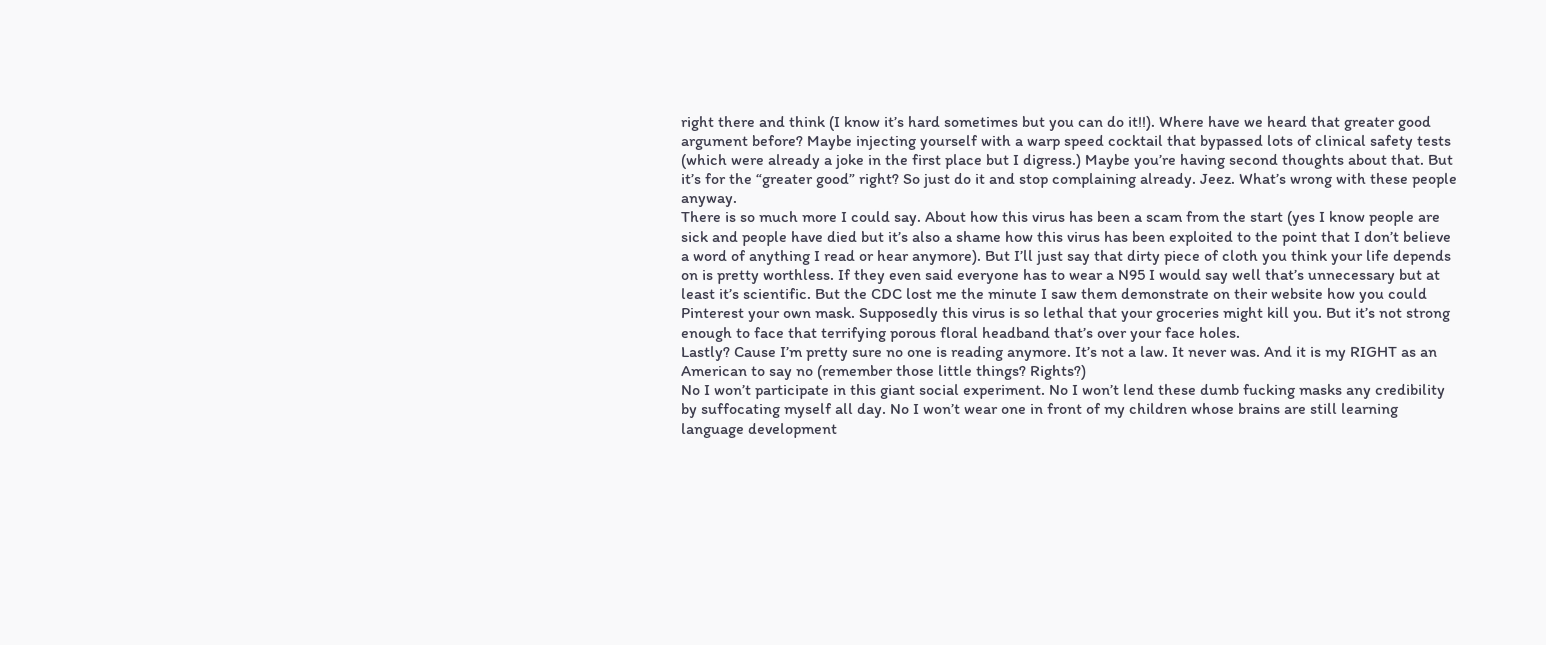right there and think (I know it’s hard sometimes but you can do it!!). Where have we heard that greater good argument before? Maybe injecting yourself with a warp speed cocktail that bypassed lots of clinical safety tests (which were already a joke in the first place but I digress.) Maybe you’re having second thoughts about that. But it’s for the “greater good” right? So just do it and stop complaining already. Jeez. What’s wrong with these people anyway.
There is so much more I could say. About how this virus has been a scam from the start (yes I know people are sick and people have died but it’s also a shame how this virus has been exploited to the point that I don’t believe a word of anything I read or hear anymore). But I’ll just say that dirty piece of cloth you think your life depends on is pretty worthless. If they even said everyone has to wear a N95 I would say well that’s unnecessary but at least it’s scientific. But the CDC lost me the minute I saw them demonstrate on their website how you could Pinterest your own mask. Supposedly this virus is so lethal that your groceries might kill you. But it’s not strong enough to face that terrifying porous floral headband that’s over your face holes.
Lastly? Cause I’m pretty sure no one is reading anymore. It’s not a law. It never was. And it is my RIGHT as an American to say no (remember those little things? Rights?)
No I won’t participate in this giant social experiment. No I won’t lend these dumb fucking masks any credibility by suffocating myself all day. No I won’t wear one in front of my children whose brains are still learning language development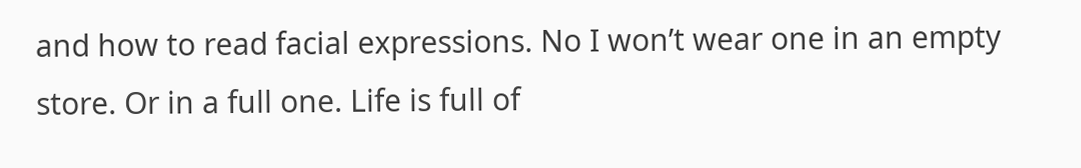and how to read facial expressions. No I won’t wear one in an empty store. Or in a full one. Life is full of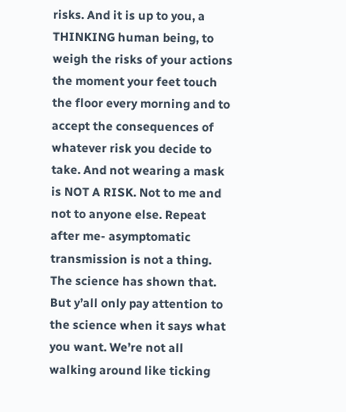risks. And it is up to you, a THINKING human being, to weigh the risks of your actions the moment your feet touch the floor every morning and to accept the consequences of whatever risk you decide to take. And not wearing a mask is NOT A RISK. Not to me and not to anyone else. Repeat after me- asymptomatic transmission is not a thing. The science has shown that. But y’all only pay attention to the science when it says what you want. We’re not all walking around like ticking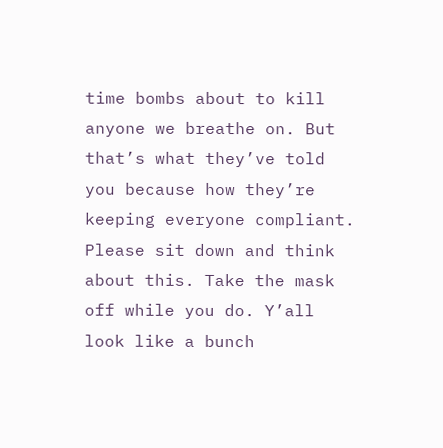time bombs about to kill anyone we breathe on. But that’s what they’ve told you because how they’re keeping everyone compliant.
Please sit down and think about this. Take the mask off while you do. Y’all look like a bunch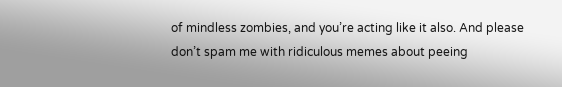of mindless zombies, and you’re acting like it also. And please don’t spam me with ridiculous memes about peeing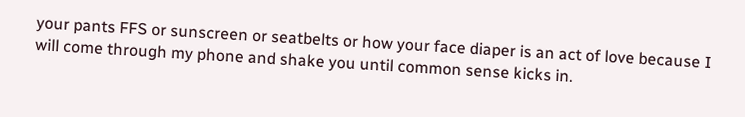your pants FFS or sunscreen or seatbelts or how your face diaper is an act of love because I will come through my phone and shake you until common sense kicks in.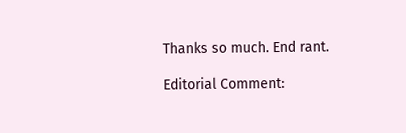Thanks so much. End rant.

Editorial Comment: